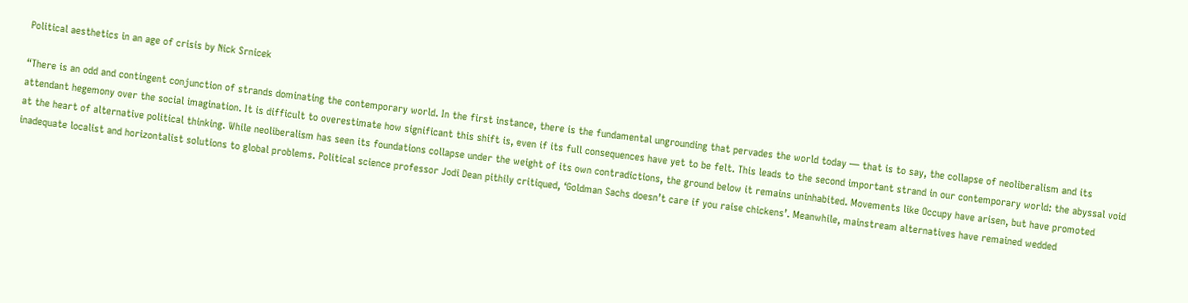Political aesthetics in an age of crisis by Nick Srnicek

“There is an odd and contingent conjunction of strands dominating the contemporary world. In the first instance, there is the fundamental ungrounding that pervades the world today — that is to say, the collapse of neoliberalism and its attendant hegemony over the social imagination. It is difficult to overestimate how significant this shift is, even if its full consequences have yet to be felt. This leads to the second important strand in our contemporary world: the abyssal void at the heart of alternative political thinking. While neoliberalism has seen its foundations collapse under the weight of its own contradictions, the ground below it remains uninhabited. Movements like Occupy have arisen, but have promoted inadequate localist and horizontalist solutions to global problems. Political science professor Jodi Dean pithily critiqued, ‘Goldman Sachs doesn’t care if you raise chickens’. Meanwhile, mainstream alternatives have remained wedded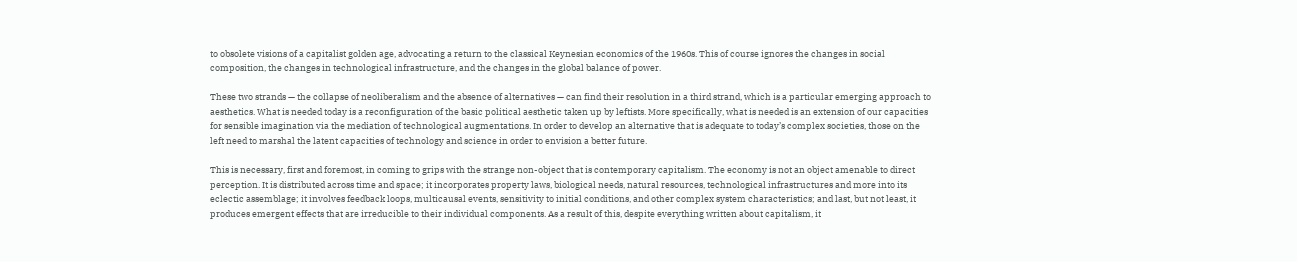to obsolete visions of a capitalist golden age, advocating a return to the classical Keynesian economics of the 1960s. This of course ignores the changes in social composition, the changes in technological infrastructure, and the changes in the global balance of power.

These two strands — the collapse of neoliberalism and the absence of alternatives — can find their resolution in a third strand, which is a particular emerging approach to aesthetics. What is needed today is a reconfiguration of the basic political aesthetic taken up by leftists. More specifically, what is needed is an extension of our capacities for sensible imagination via the mediation of technological augmentations. In order to develop an alternative that is adequate to today’s complex societies, those on the left need to marshal the latent capacities of technology and science in order to envision a better future.

This is necessary, first and foremost, in coming to grips with the strange non-object that is contemporary capitalism. The economy is not an object amenable to direct perception. It is distributed across time and space; it incorporates property laws, biological needs, natural resources, technological infrastructures and more into its eclectic assemblage; it involves feedback loops, multicausal events, sensitivity to initial conditions, and other complex system characteristics; and last, but not least, it produces emergent effects that are irreducible to their individual components. As a result of this, despite everything written about capitalism, it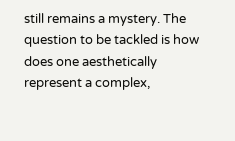still remains a mystery. The question to be tackled is how does one aesthetically represent a complex,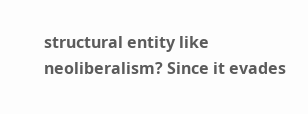structural entity like neoliberalism? Since it evades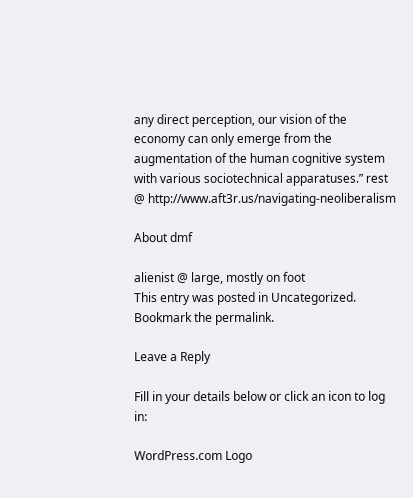any direct perception, our vision of the economy can only emerge from the augmentation of the human cognitive system with various sociotechnical apparatuses.” rest @ http://www.aft3r.us/navigating-neoliberalism

About dmf

alienist @ large, mostly on foot
This entry was posted in Uncategorized. Bookmark the permalink.

Leave a Reply

Fill in your details below or click an icon to log in:

WordPress.com Logo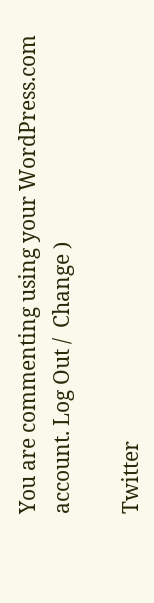You are commenting using your WordPress.com account. Log Out /  Change )

Twitter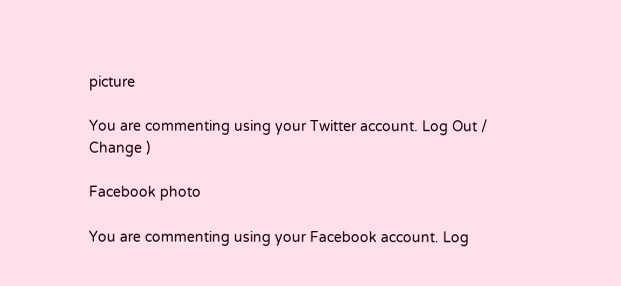picture

You are commenting using your Twitter account. Log Out /  Change )

Facebook photo

You are commenting using your Facebook account. Log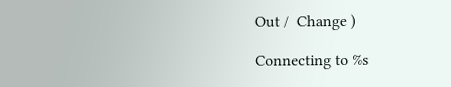Out /  Change )

Connecting to %s